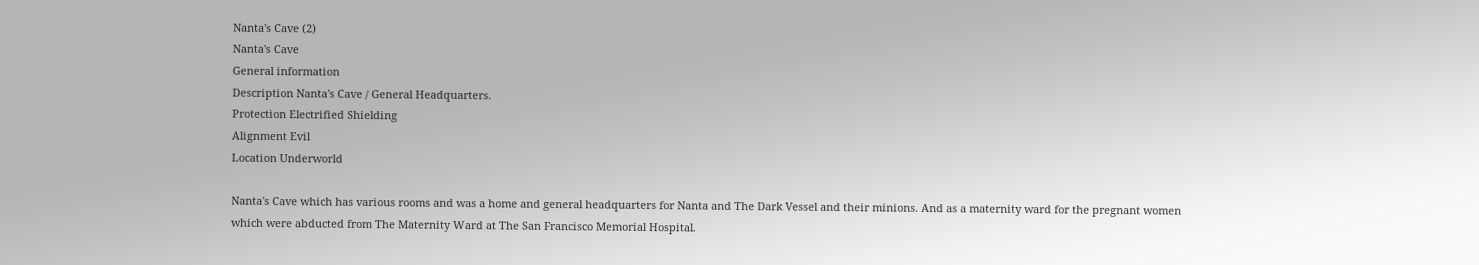Nanta's Cave (2)
Nanta's Cave
General information
Description Nanta's Cave / General Headquarters.
Protection Electrified Shielding
Alignment Evil
Location Underworld

Nanta's Cave which has various rooms and was a home and general headquarters for Nanta and The Dark Vessel and their minions. And as a maternity ward for the pregnant women which were abducted from The Maternity Ward at The San Francisco Memorial Hospital.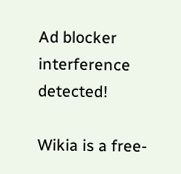Ad blocker interference detected!

Wikia is a free-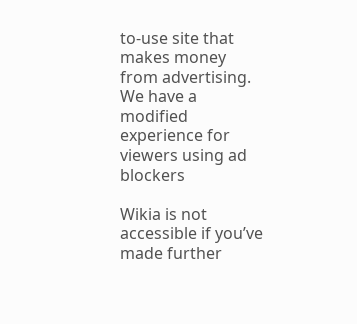to-use site that makes money from advertising. We have a modified experience for viewers using ad blockers

Wikia is not accessible if you’ve made further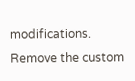modifications. Remove the custom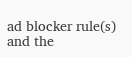ad blocker rule(s) and the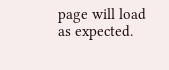page will load as expected.